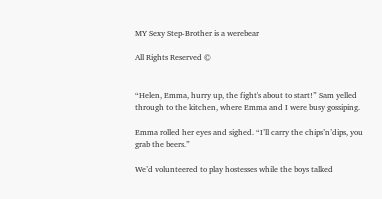MY Sexy Step-Brother is a werebear

All Rights Reserved ©


“Helen, Emma, hurry up, the fight's about to start!” Sam yelled through to the kitchen, where Emma and I were busy gossiping.

Emma rolled her eyes and sighed. “I’ll carry the chips’n’dips, you grab the beers.”

We’d volunteered to play hostesses while the boys talked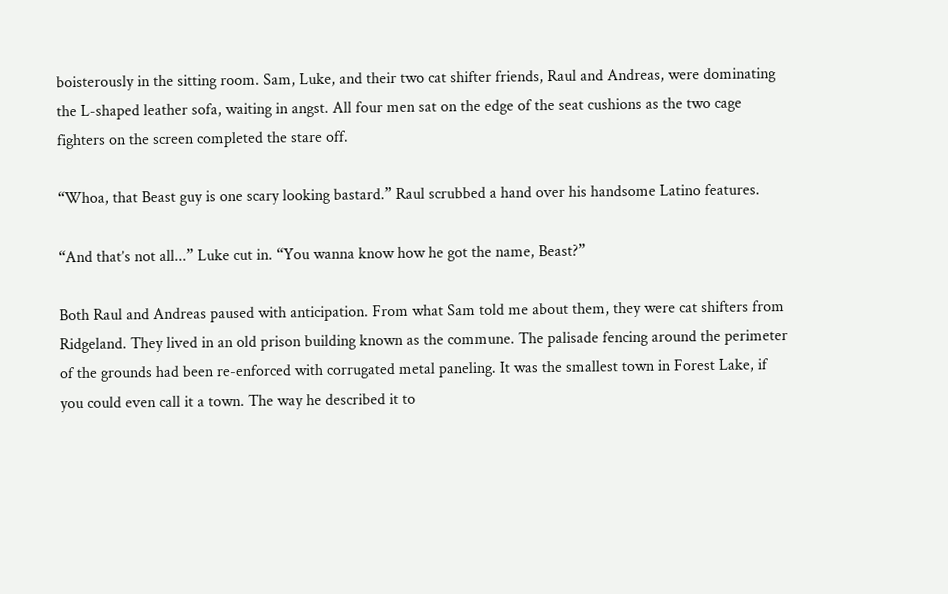boisterously in the sitting room. Sam, Luke, and their two cat shifter friends, Raul and Andreas, were dominating the L-shaped leather sofa, waiting in angst. All four men sat on the edge of the seat cushions as the two cage fighters on the screen completed the stare off.

“Whoa, that Beast guy is one scary looking bastard.” Raul scrubbed a hand over his handsome Latino features.

“And that’s not all...” Luke cut in. “You wanna know how he got the name, Beast?”

Both Raul and Andreas paused with anticipation. From what Sam told me about them, they were cat shifters from Ridgeland. They lived in an old prison building known as the commune. The palisade fencing around the perimeter of the grounds had been re-enforced with corrugated metal paneling. It was the smallest town in Forest Lake, if you could even call it a town. The way he described it to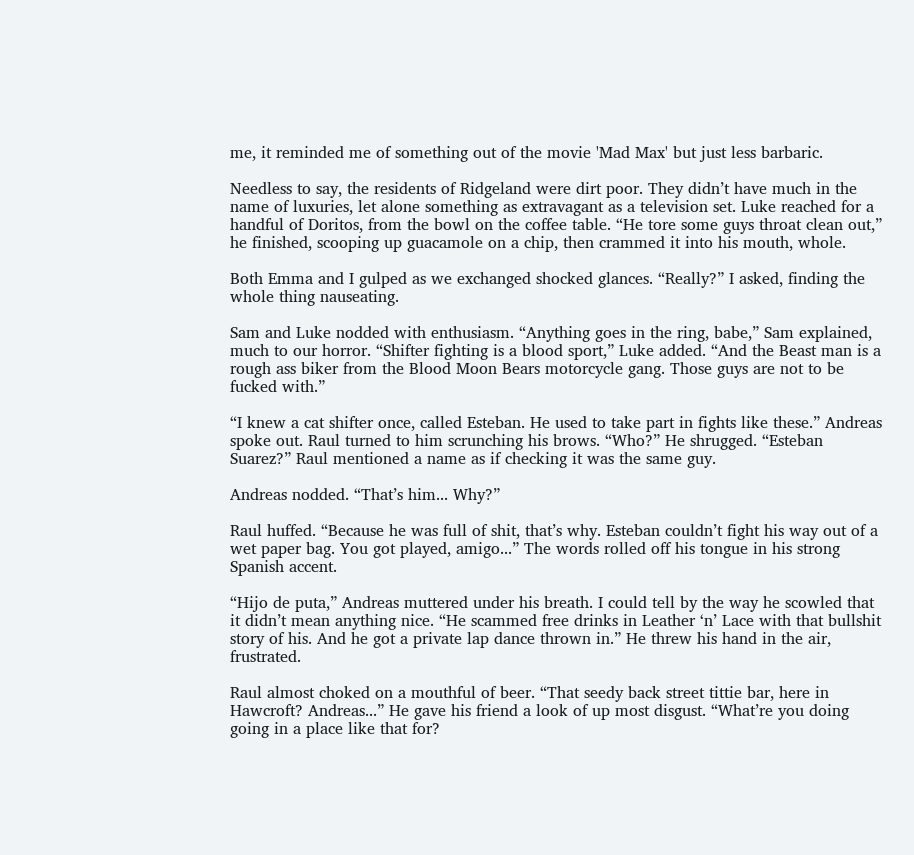me, it reminded me of something out of the movie 'Mad Max' but just less barbaric.

Needless to say, the residents of Ridgeland were dirt poor. They didn’t have much in the name of luxuries, let alone something as extravagant as a television set. Luke reached for a handful of Doritos, from the bowl on the coffee table. “He tore some guys throat clean out,” he finished, scooping up guacamole on a chip, then crammed it into his mouth, whole.

Both Emma and I gulped as we exchanged shocked glances. “Really?” I asked, finding the whole thing nauseating.

Sam and Luke nodded with enthusiasm. “Anything goes in the ring, babe,” Sam explained, much to our horror. “Shifter fighting is a blood sport,” Luke added. “And the Beast man is a rough ass biker from the Blood Moon Bears motorcycle gang. Those guys are not to be fucked with.”

“I knew a cat shifter once, called Esteban. He used to take part in fights like these.” Andreas spoke out. Raul turned to him scrunching his brows. “Who?” He shrugged. “Esteban Suarez?” Raul mentioned a name as if checking it was the same guy.

Andreas nodded. “That’s him... Why?”

Raul huffed. “Because he was full of shit, that’s why. Esteban couldn’t fight his way out of a wet paper bag. You got played, amigo...” The words rolled off his tongue in his strong Spanish accent.

“Hijo de puta,” Andreas muttered under his breath. I could tell by the way he scowled that it didn’t mean anything nice. “He scammed free drinks in Leather ‘n’ Lace with that bullshit story of his. And he got a private lap dance thrown in.” He threw his hand in the air, frustrated.

Raul almost choked on a mouthful of beer. “That seedy back street tittie bar, here in Hawcroft? Andreas...” He gave his friend a look of up most disgust. “What’re you doing going in a place like that for?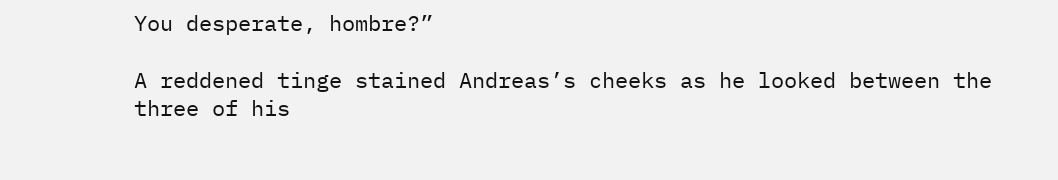You desperate, hombre?”

A reddened tinge stained Andreas’s cheeks as he looked between the three of his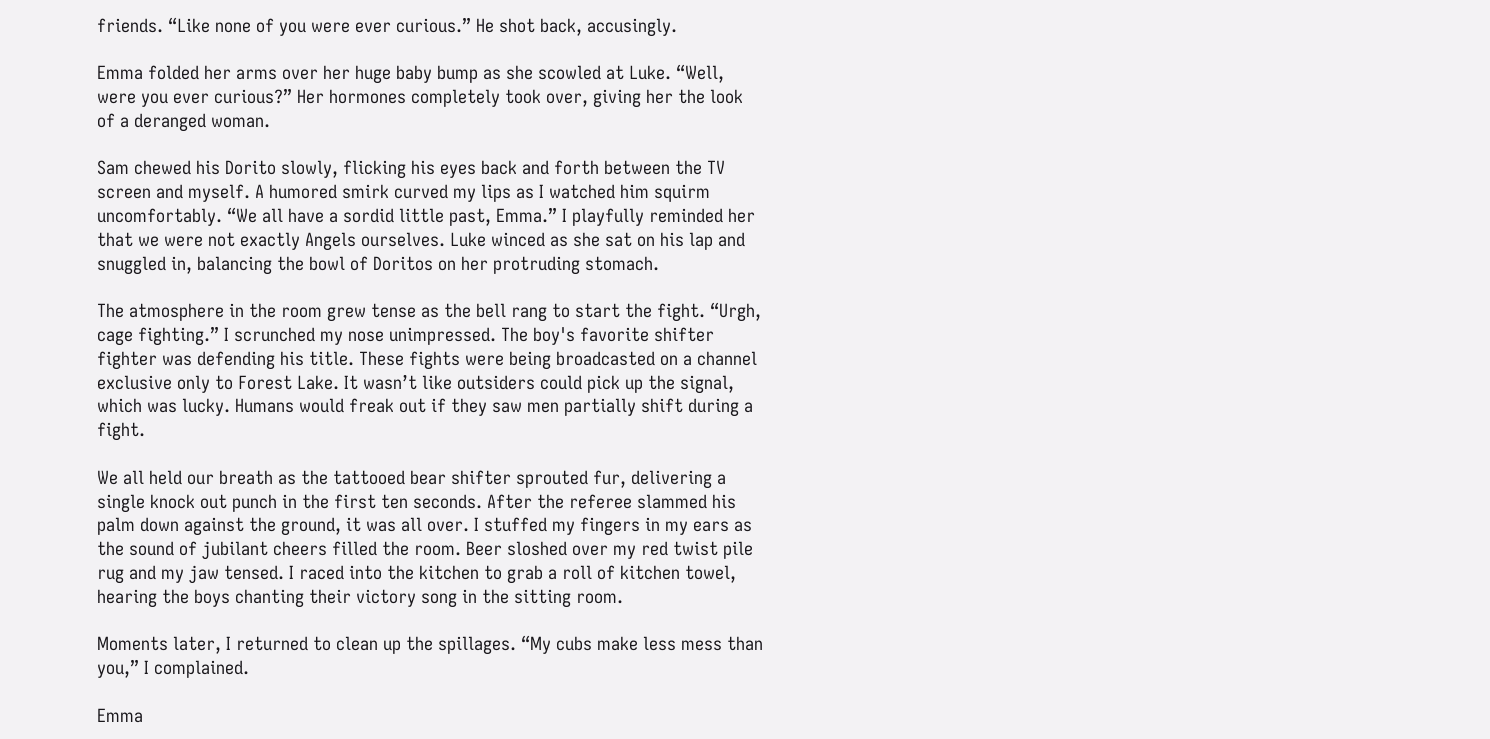friends. “Like none of you were ever curious.” He shot back, accusingly.

Emma folded her arms over her huge baby bump as she scowled at Luke. “Well, were you ever curious?” Her hormones completely took over, giving her the look of a deranged woman.

Sam chewed his Dorito slowly, flicking his eyes back and forth between the TV screen and myself. A humored smirk curved my lips as I watched him squirm uncomfortably. “We all have a sordid little past, Emma.” I playfully reminded her that we were not exactly Angels ourselves. Luke winced as she sat on his lap and snuggled in, balancing the bowl of Doritos on her protruding stomach.

The atmosphere in the room grew tense as the bell rang to start the fight. “Urgh, cage fighting.” I scrunched my nose unimpressed. The boy's favorite shifter fighter was defending his title. These fights were being broadcasted on a channel exclusive only to Forest Lake. It wasn’t like outsiders could pick up the signal, which was lucky. Humans would freak out if they saw men partially shift during a fight.

We all held our breath as the tattooed bear shifter sprouted fur, delivering a single knock out punch in the first ten seconds. After the referee slammed his palm down against the ground, it was all over. I stuffed my fingers in my ears as the sound of jubilant cheers filled the room. Beer sloshed over my red twist pile rug and my jaw tensed. I raced into the kitchen to grab a roll of kitchen towel, hearing the boys chanting their victory song in the sitting room.

Moments later, I returned to clean up the spillages. “My cubs make less mess than you,” I complained.

Emma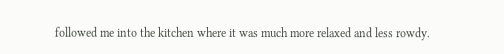followed me into the kitchen where it was much more relaxed and less rowdy.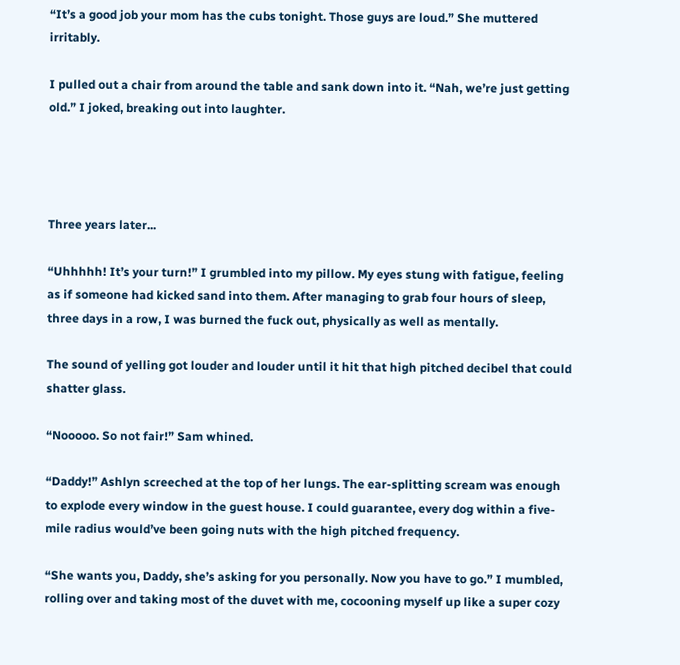“It’s a good job your mom has the cubs tonight. Those guys are loud.” She muttered irritably.

I pulled out a chair from around the table and sank down into it. “Nah, we’re just getting old.” I joked, breaking out into laughter.




Three years later...

“Uhhhhh! It’s your turn!” I grumbled into my pillow. My eyes stung with fatigue, feeling as if someone had kicked sand into them. After managing to grab four hours of sleep, three days in a row, I was burned the fuck out, physically as well as mentally.

The sound of yelling got louder and louder until it hit that high pitched decibel that could shatter glass.

“Nooooo. So not fair!” Sam whined.

“Daddy!” Ashlyn screeched at the top of her lungs. The ear-splitting scream was enough to explode every window in the guest house. I could guarantee, every dog within a five-mile radius would’ve been going nuts with the high pitched frequency.

“She wants you, Daddy, she’s asking for you personally. Now you have to go.” I mumbled, rolling over and taking most of the duvet with me, cocooning myself up like a super cozy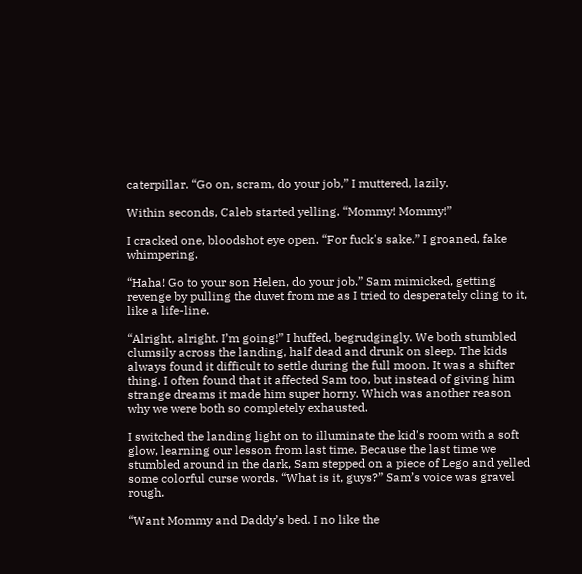caterpillar. “Go on, scram, do your job,” I muttered, lazily.

Within seconds, Caleb started yelling. “Mommy! Mommy!”

I cracked one, bloodshot eye open. “For fuck's sake.” I groaned, fake whimpering.

“Haha! Go to your son Helen, do your job.” Sam mimicked, getting revenge by pulling the duvet from me as I tried to desperately cling to it, like a life-line.

“Alright, alright. I’m going!” I huffed, begrudgingly. We both stumbled clumsily across the landing, half dead and drunk on sleep. The kids always found it difficult to settle during the full moon. It was a shifter thing. I often found that it affected Sam too, but instead of giving him strange dreams it made him super horny. Which was another reason why we were both so completely exhausted.

I switched the landing light on to illuminate the kid's room with a soft glow, learning our lesson from last time. Because the last time we stumbled around in the dark, Sam stepped on a piece of Lego and yelled some colorful curse words. “What is it, guys?” Sam’s voice was gravel rough.

“Want Mommy and Daddy’s bed. I no like the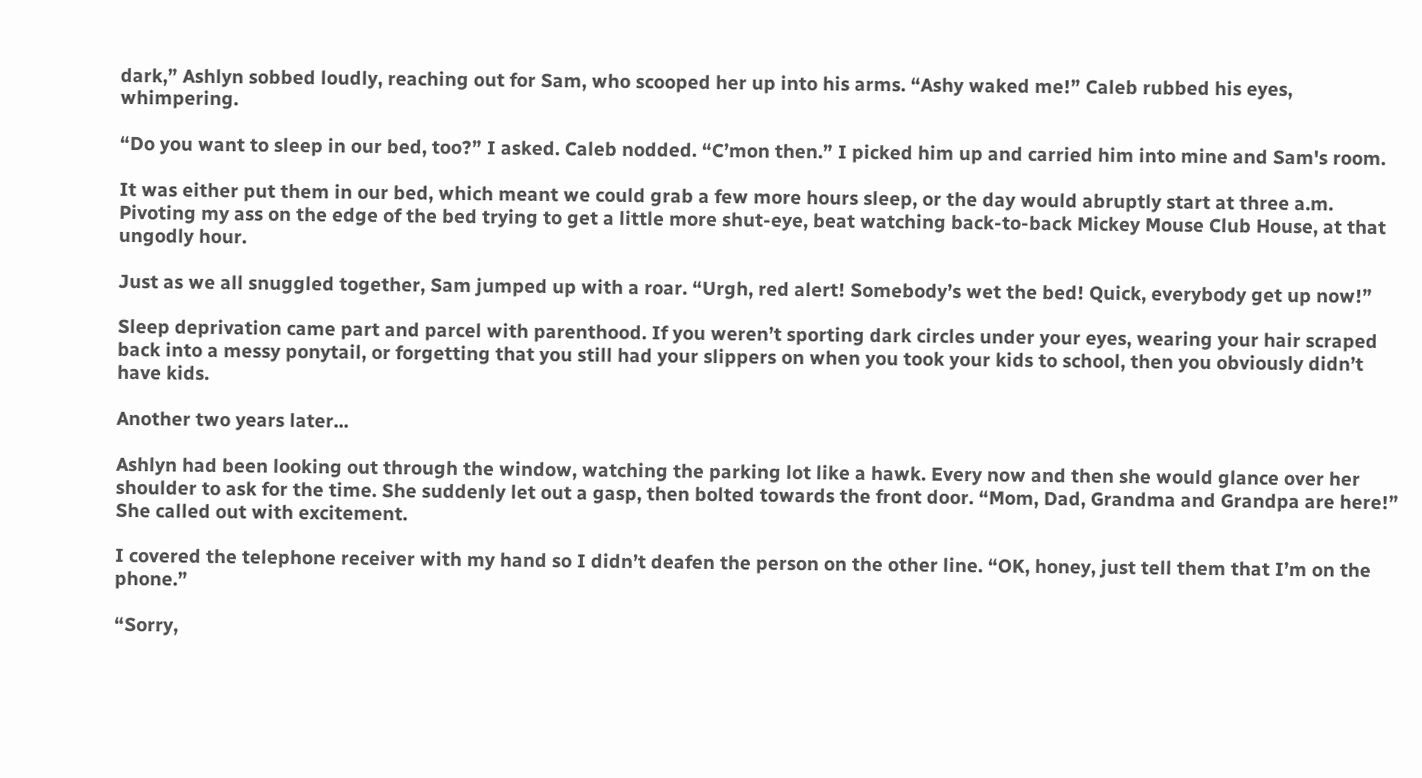dark,” Ashlyn sobbed loudly, reaching out for Sam, who scooped her up into his arms. “Ashy waked me!” Caleb rubbed his eyes, whimpering.

“Do you want to sleep in our bed, too?” I asked. Caleb nodded. “C’mon then.” I picked him up and carried him into mine and Sam's room.

It was either put them in our bed, which meant we could grab a few more hours sleep, or the day would abruptly start at three a.m. Pivoting my ass on the edge of the bed trying to get a little more shut-eye, beat watching back-to-back Mickey Mouse Club House, at that ungodly hour.

Just as we all snuggled together, Sam jumped up with a roar. “Urgh, red alert! Somebody’s wet the bed! Quick, everybody get up now!”

Sleep deprivation came part and parcel with parenthood. If you weren’t sporting dark circles under your eyes, wearing your hair scraped back into a messy ponytail, or forgetting that you still had your slippers on when you took your kids to school, then you obviously didn’t have kids.

Another two years later...

Ashlyn had been looking out through the window, watching the parking lot like a hawk. Every now and then she would glance over her shoulder to ask for the time. She suddenly let out a gasp, then bolted towards the front door. “Mom, Dad, Grandma and Grandpa are here!” She called out with excitement.

I covered the telephone receiver with my hand so I didn’t deafen the person on the other line. “OK, honey, just tell them that I’m on the phone.”

“Sorry,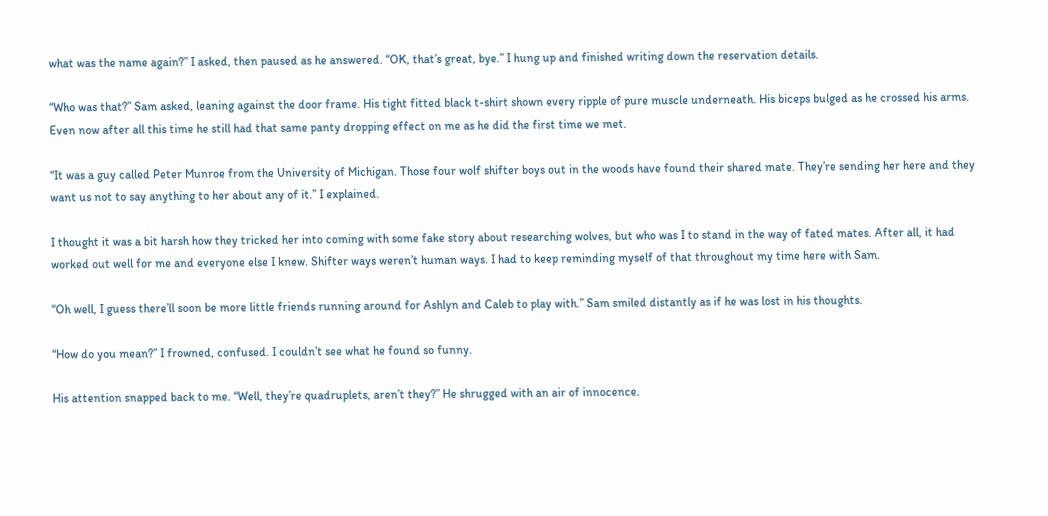what was the name again?” I asked, then paused as he answered. “OK, that’s great, bye.” I hung up and finished writing down the reservation details.

“Who was that?” Sam asked, leaning against the door frame. His tight fitted black t-shirt shown every ripple of pure muscle underneath. His biceps bulged as he crossed his arms. Even now after all this time he still had that same panty dropping effect on me as he did the first time we met.

“It was a guy called Peter Munroe from the University of Michigan. Those four wolf shifter boys out in the woods have found their shared mate. They’re sending her here and they want us not to say anything to her about any of it.” I explained.

I thought it was a bit harsh how they tricked her into coming with some fake story about researching wolves, but who was I to stand in the way of fated mates. After all, it had worked out well for me and everyone else I knew. Shifter ways weren’t human ways. I had to keep reminding myself of that throughout my time here with Sam.

“Oh well, I guess there’ll soon be more little friends running around for Ashlyn and Caleb to play with.” Sam smiled distantly as if he was lost in his thoughts.

“How do you mean?” I frowned, confused. I couldn’t see what he found so funny.

His attention snapped back to me. “Well, they’re quadruplets, aren’t they?” He shrugged with an air of innocence.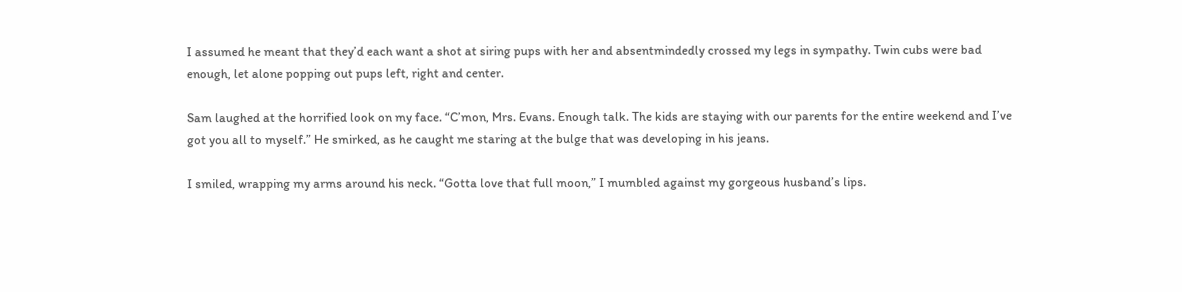I assumed he meant that they’d each want a shot at siring pups with her and absentmindedly crossed my legs in sympathy. Twin cubs were bad enough, let alone popping out pups left, right and center.

Sam laughed at the horrified look on my face. “C’mon, Mrs. Evans. Enough talk. The kids are staying with our parents for the entire weekend and I’ve got you all to myself.” He smirked, as he caught me staring at the bulge that was developing in his jeans.

I smiled, wrapping my arms around his neck. “Gotta love that full moon,” I mumbled against my gorgeous husband’s lips.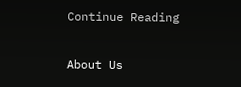Continue Reading

About Us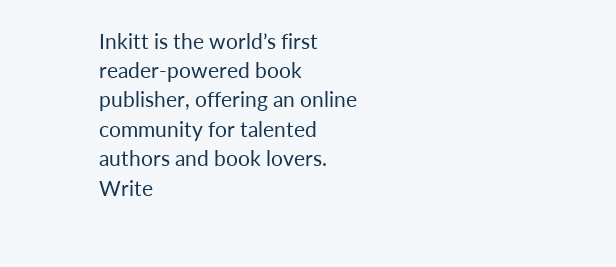Inkitt is the world’s first reader-powered book publisher, offering an online community for talented authors and book lovers. Write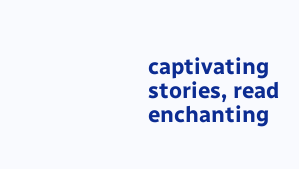captivating stories, read enchanting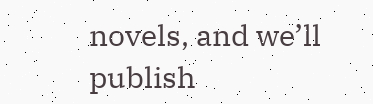novels, and we’ll publish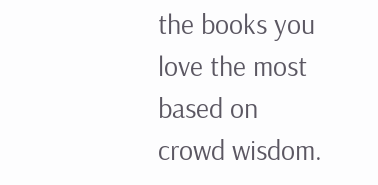the books you love the most based on crowd wisdom.